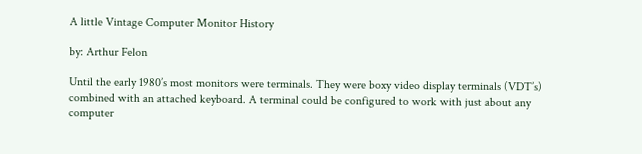A little Vintage Computer Monitor History

by: Arthur Felon

Until the early 1980’s most monitors were terminals. They were boxy video display terminals (VDT’s) combined with an attached keyboard. A terminal could be configured to work with just about any computer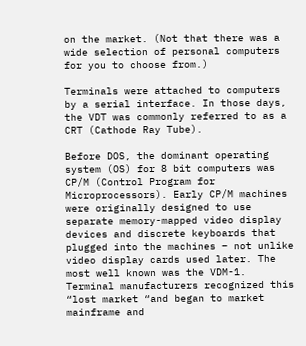on the market. (Not that there was a wide selection of personal computers for you to choose from.)

Terminals were attached to computers by a serial interface. In those days, the VDT was commonly referred to as a CRT (Cathode Ray Tube).

Before DOS, the dominant operating system (OS) for 8 bit computers was CP/M (Control Program for Microprocessors). Early CP/M machines were originally designed to use separate memory-mapped video display devices and discrete keyboards that plugged into the machines – not unlike video display cards used later. The most well known was the VDM-1. Terminal manufacturers recognized this “lost market “and began to market mainframe and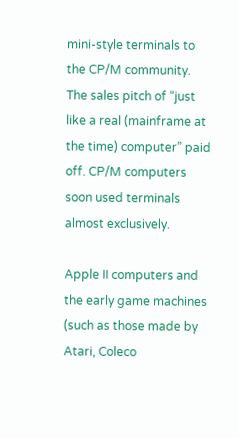mini-style terminals to the CP/M community. The sales pitch of “just like a real (mainframe at the time) computer” paid off. CP/M computers soon used terminals almost exclusively.

Apple II computers and the early game machines (such as those made by Atari, Coleco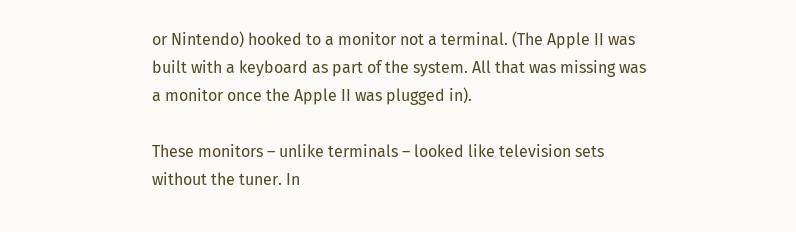or Nintendo) hooked to a monitor not a terminal. (The Apple II was built with a keyboard as part of the system. All that was missing was a monitor once the Apple II was plugged in).

These monitors – unlike terminals – looked like television sets without the tuner. In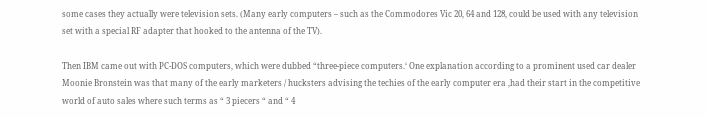some cases they actually were television sets. (Many early computers – such as the Commodores Vic 20, 64 and 128, could be used with any television set with a special RF adapter that hooked to the antenna of the TV).

Then IBM came out with PC-DOS computers, which were dubbed “three-piece computers.‘ One explanation according to a prominent used car dealer Moonie Bronstein was that many of the early marketers / hucksters advising the techies of the early computer era ,had their start in the competitive world of auto sales where such terms as “ 3 piecers “ and “ 4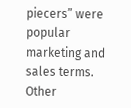piecers” were popular marketing and sales terms. Other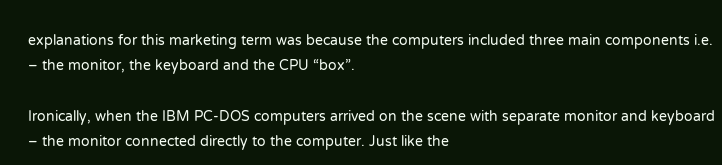explanations for this marketing term was because the computers included three main components i.e. – the monitor, the keyboard and the CPU “box”.

Ironically, when the IBM PC-DOS computers arrived on the scene with separate monitor and keyboard – the monitor connected directly to the computer. Just like the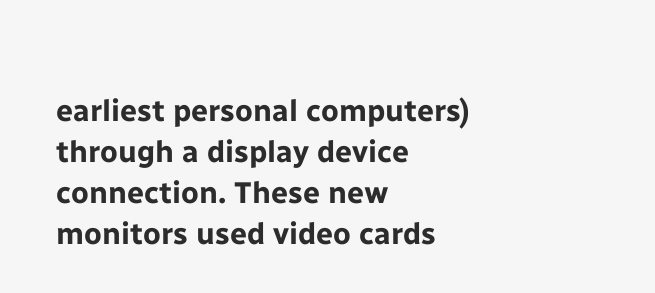earliest personal computers) through a display device connection. These new monitors used video cards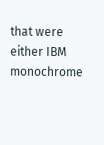that were either IBM monochrome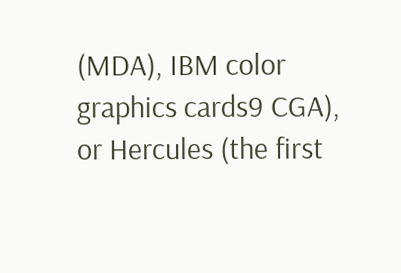(MDA), IBM color graphics cards9 CGA), or Hercules (the first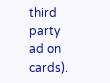third party ad on cards).